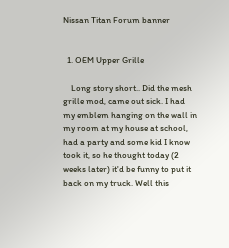Nissan Titan Forum banner


  1. OEM Upper Grille

    Long story short.. Did the mesh grille mod, came out sick. I had my emblem hanging on the wall in my room at my house at school, had a party and some kid I know took it, so he thought today (2 weeks later) it'd be funny to put it back on my truck. Well this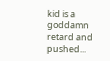kid is a goddamn retard and pushed...